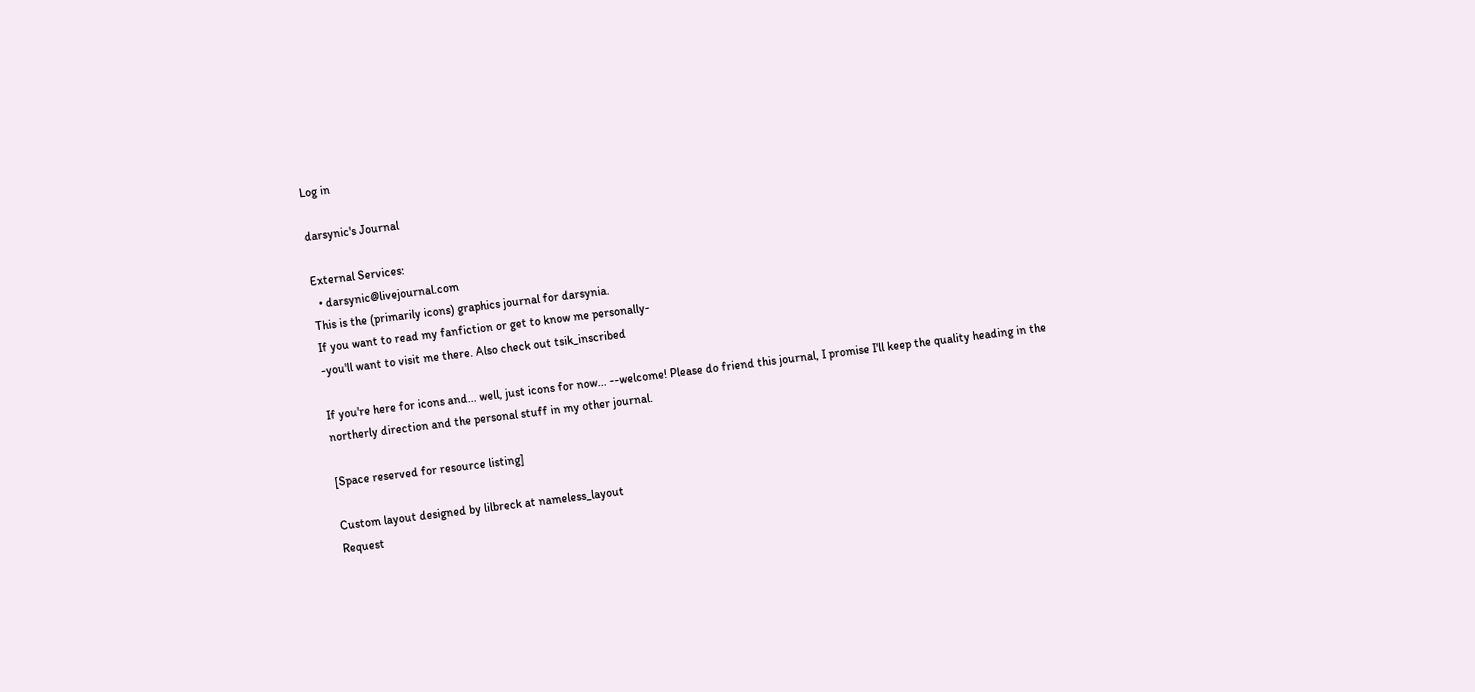Log in

darsynic's Journal

External Services:
  • darsynic@livejournal.com
This is the (primarily icons) graphics journal for darsynia.
If you want to read my fanfiction or get to know me personally-
-you'll want to visit me there. Also check out tsik_inscribed

If you're here for icons and... well, just icons for now... --welcome! Please do friend this journal, I promise I'll keep the quality heading in the northerly direction and the personal stuff in my other journal.

[Space reserved for resource listing]

Custom layout designed by lilbreck at nameless_layout
Request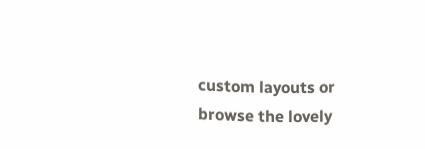custom layouts or browse the lovely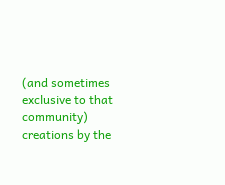(and sometimes exclusive to that community) creations by the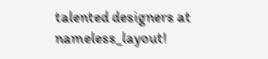talented designers at nameless_layout!